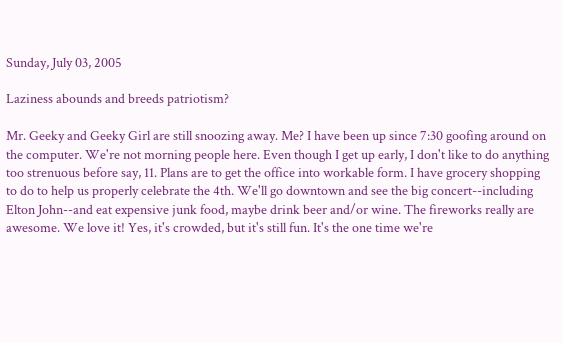Sunday, July 03, 2005

Laziness abounds and breeds patriotism?

Mr. Geeky and Geeky Girl are still snoozing away. Me? I have been up since 7:30 goofing around on the computer. We're not morning people here. Even though I get up early, I don't like to do anything too strenuous before say, 11. Plans are to get the office into workable form. I have grocery shopping to do to help us properly celebrate the 4th. We'll go downtown and see the big concert--including Elton John--and eat expensive junk food, maybe drink beer and/or wine. The fireworks really are awesome. We love it! Yes, it's crowded, but it's still fun. It's the one time we're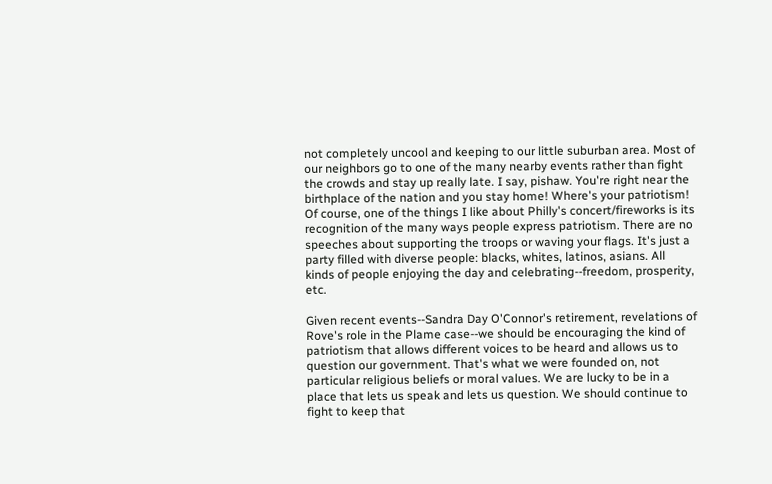not completely uncool and keeping to our little suburban area. Most of our neighbors go to one of the many nearby events rather than fight the crowds and stay up really late. I say, pishaw. You're right near the birthplace of the nation and you stay home! Where's your patriotism! Of course, one of the things I like about Philly's concert/fireworks is its recognition of the many ways people express patriotism. There are no speeches about supporting the troops or waving your flags. It's just a party filled with diverse people: blacks, whites, latinos, asians. All kinds of people enjoying the day and celebrating--freedom, prosperity, etc.

Given recent events--Sandra Day O'Connor's retirement, revelations of Rove's role in the Plame case--we should be encouraging the kind of patriotism that allows different voices to be heard and allows us to question our government. That's what we were founded on, not particular religious beliefs or moral values. We are lucky to be in a place that lets us speak and lets us question. We should continue to fight to keep that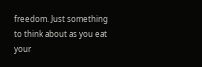freedom. Just something to think about as you eat your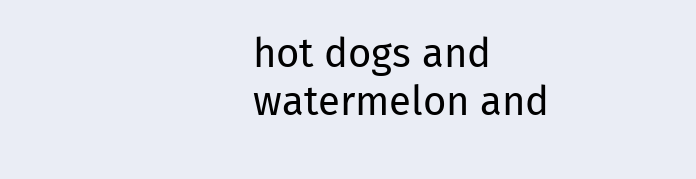hot dogs and watermelon and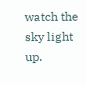watch the sky light up.